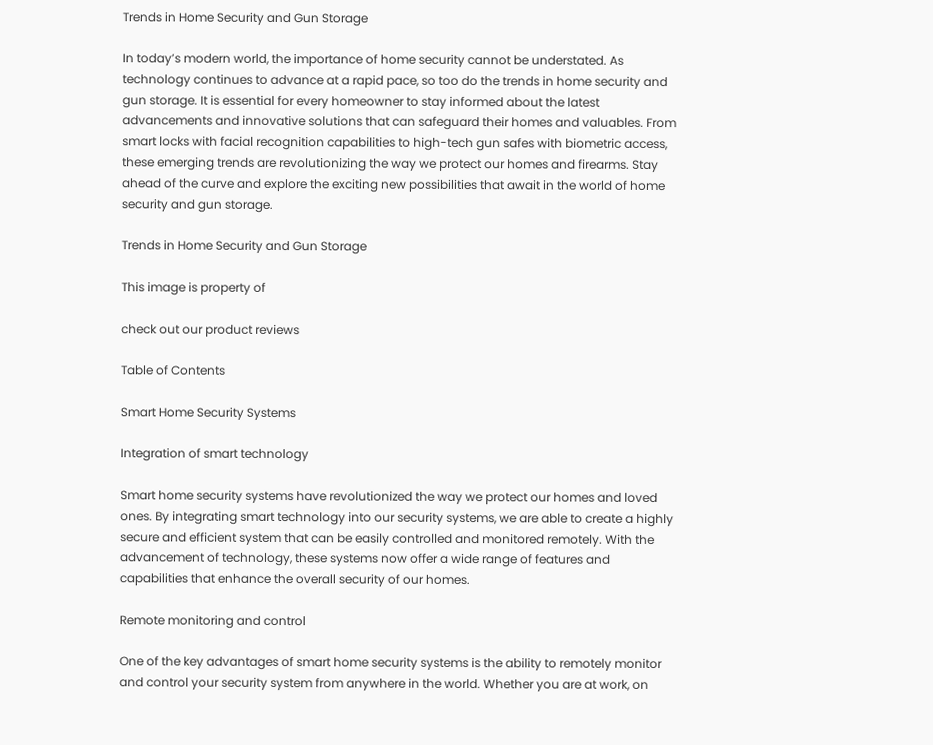Trends in Home Security and Gun Storage

In today’s modern world, the importance of home security cannot be understated. As technology continues to advance at a rapid pace, so too do the trends in home security and gun storage. It is essential for every homeowner to stay informed about the latest advancements and innovative solutions that can safeguard their homes and valuables. From smart locks with facial recognition capabilities to high-tech gun safes with biometric access, these emerging trends are revolutionizing the way we protect our homes and firearms. Stay ahead of the curve and explore the exciting new possibilities that await in the world of home security and gun storage.

Trends in Home Security and Gun Storage

This image is property of

check out our product reviews

Table of Contents

Smart Home Security Systems

Integration of smart technology

Smart home security systems have revolutionized the way we protect our homes and loved ones. By integrating smart technology into our security systems, we are able to create a highly secure and efficient system that can be easily controlled and monitored remotely. With the advancement of technology, these systems now offer a wide range of features and capabilities that enhance the overall security of our homes.

Remote monitoring and control

One of the key advantages of smart home security systems is the ability to remotely monitor and control your security system from anywhere in the world. Whether you are at work, on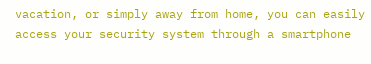vacation, or simply away from home, you can easily access your security system through a smartphone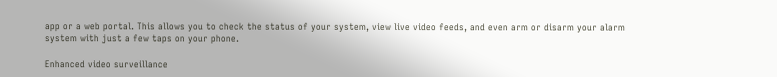app or a web portal. This allows you to check the status of your system, view live video feeds, and even arm or disarm your alarm system with just a few taps on your phone.

Enhanced video surveillance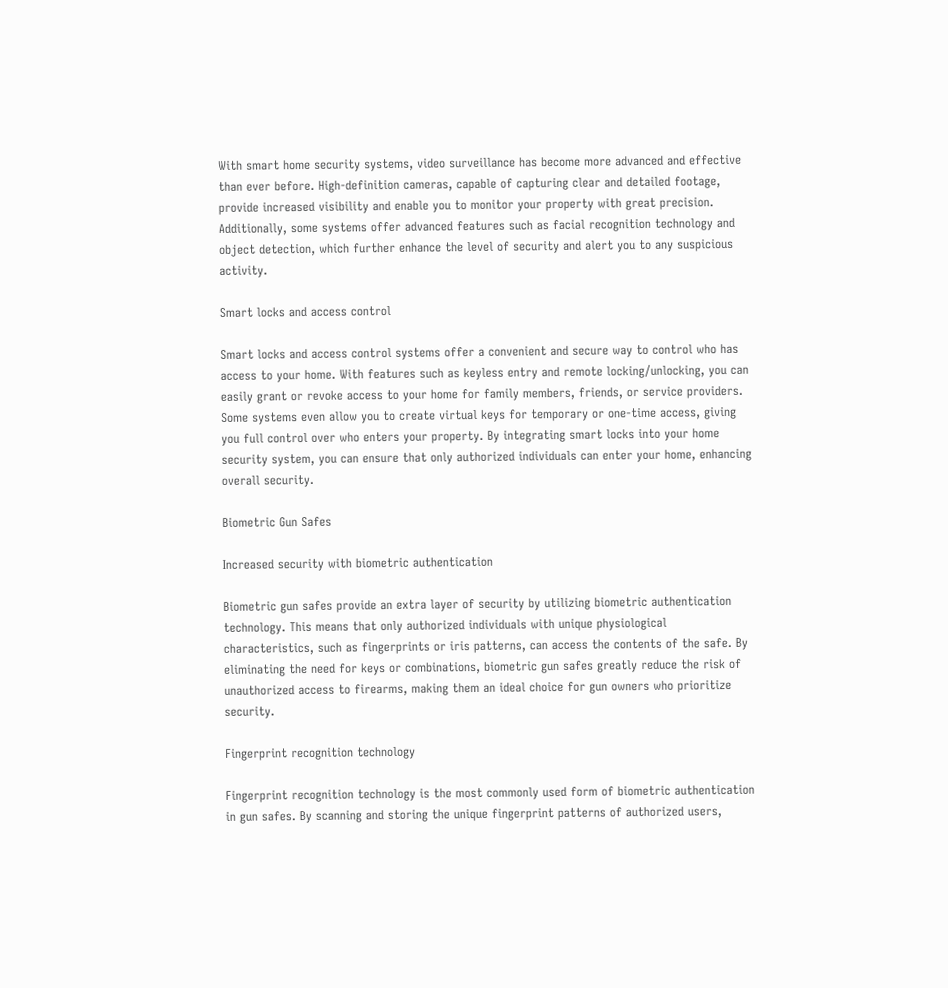With smart home security systems, video surveillance has become more advanced and effective than ever before. High-definition cameras, capable of capturing clear and detailed footage, provide increased visibility and enable you to monitor your property with great precision. Additionally, some systems offer advanced features such as facial recognition technology and object detection, which further enhance the level of security and alert you to any suspicious activity.

Smart locks and access control

Smart locks and access control systems offer a convenient and secure way to control who has access to your home. With features such as keyless entry and remote locking/unlocking, you can easily grant or revoke access to your home for family members, friends, or service providers. Some systems even allow you to create virtual keys for temporary or one-time access, giving you full control over who enters your property. By integrating smart locks into your home security system, you can ensure that only authorized individuals can enter your home, enhancing overall security.

Biometric Gun Safes

Increased security with biometric authentication

Biometric gun safes provide an extra layer of security by utilizing biometric authentication technology. This means that only authorized individuals with unique physiological characteristics, such as fingerprints or iris patterns, can access the contents of the safe. By eliminating the need for keys or combinations, biometric gun safes greatly reduce the risk of unauthorized access to firearms, making them an ideal choice for gun owners who prioritize security.

Fingerprint recognition technology

Fingerprint recognition technology is the most commonly used form of biometric authentication in gun safes. By scanning and storing the unique fingerprint patterns of authorized users,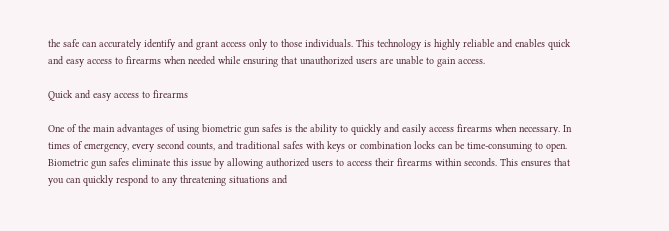the safe can accurately identify and grant access only to those individuals. This technology is highly reliable and enables quick and easy access to firearms when needed while ensuring that unauthorized users are unable to gain access.

Quick and easy access to firearms

One of the main advantages of using biometric gun safes is the ability to quickly and easily access firearms when necessary. In times of emergency, every second counts, and traditional safes with keys or combination locks can be time-consuming to open. Biometric gun safes eliminate this issue by allowing authorized users to access their firearms within seconds. This ensures that you can quickly respond to any threatening situations and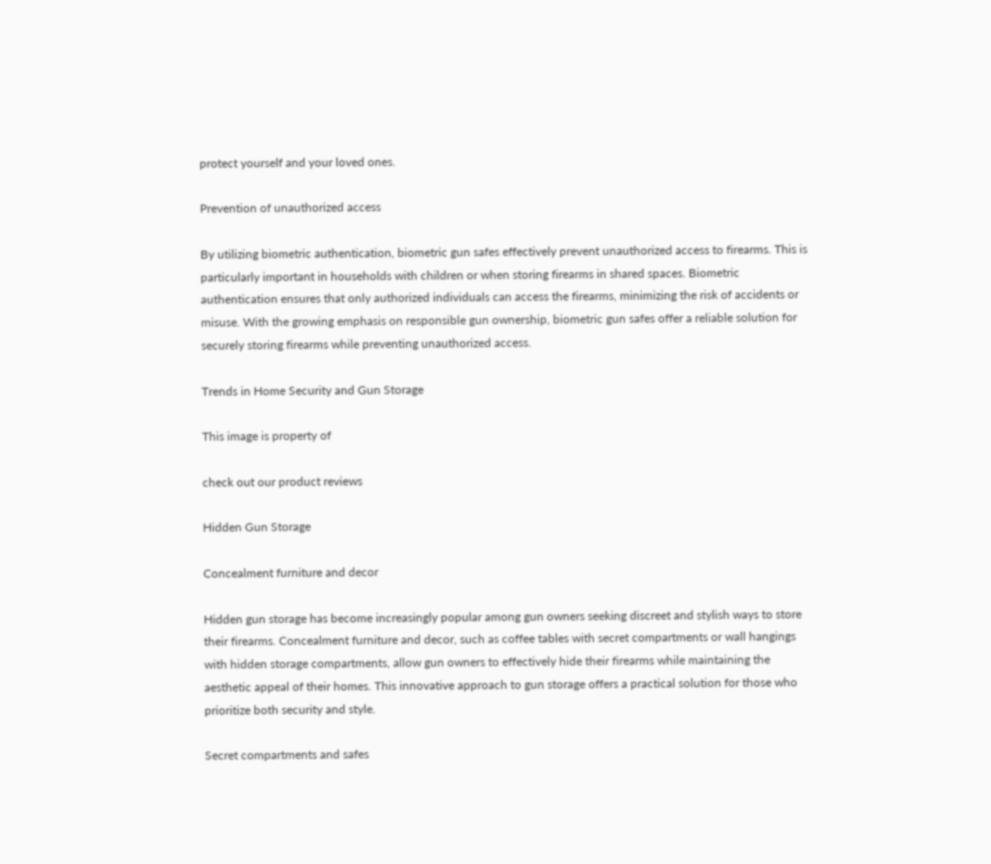protect yourself and your loved ones.

Prevention of unauthorized access

By utilizing biometric authentication, biometric gun safes effectively prevent unauthorized access to firearms. This is particularly important in households with children or when storing firearms in shared spaces. Biometric authentication ensures that only authorized individuals can access the firearms, minimizing the risk of accidents or misuse. With the growing emphasis on responsible gun ownership, biometric gun safes offer a reliable solution for securely storing firearms while preventing unauthorized access.

Trends in Home Security and Gun Storage

This image is property of

check out our product reviews

Hidden Gun Storage

Concealment furniture and decor

Hidden gun storage has become increasingly popular among gun owners seeking discreet and stylish ways to store their firearms. Concealment furniture and decor, such as coffee tables with secret compartments or wall hangings with hidden storage compartments, allow gun owners to effectively hide their firearms while maintaining the aesthetic appeal of their homes. This innovative approach to gun storage offers a practical solution for those who prioritize both security and style.

Secret compartments and safes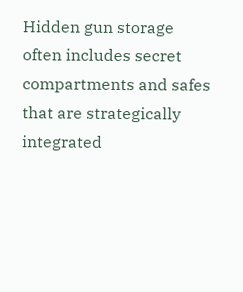Hidden gun storage often includes secret compartments and safes that are strategically integrated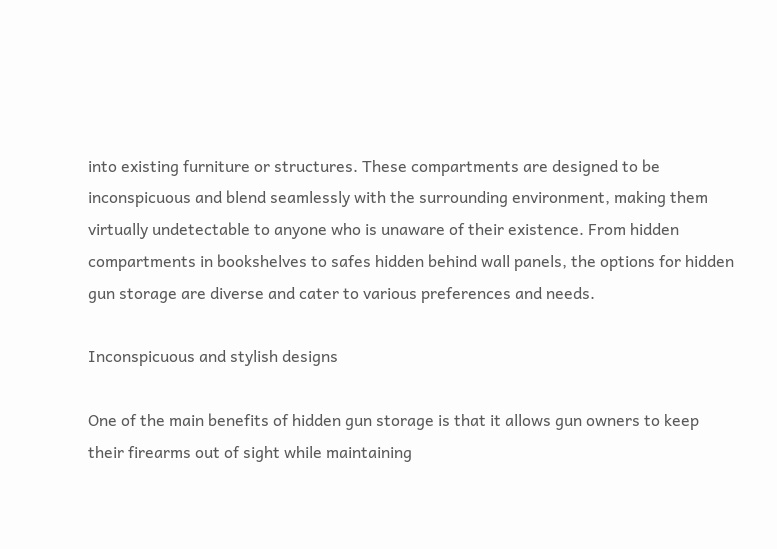into existing furniture or structures. These compartments are designed to be inconspicuous and blend seamlessly with the surrounding environment, making them virtually undetectable to anyone who is unaware of their existence. From hidden compartments in bookshelves to safes hidden behind wall panels, the options for hidden gun storage are diverse and cater to various preferences and needs.

Inconspicuous and stylish designs

One of the main benefits of hidden gun storage is that it allows gun owners to keep their firearms out of sight while maintaining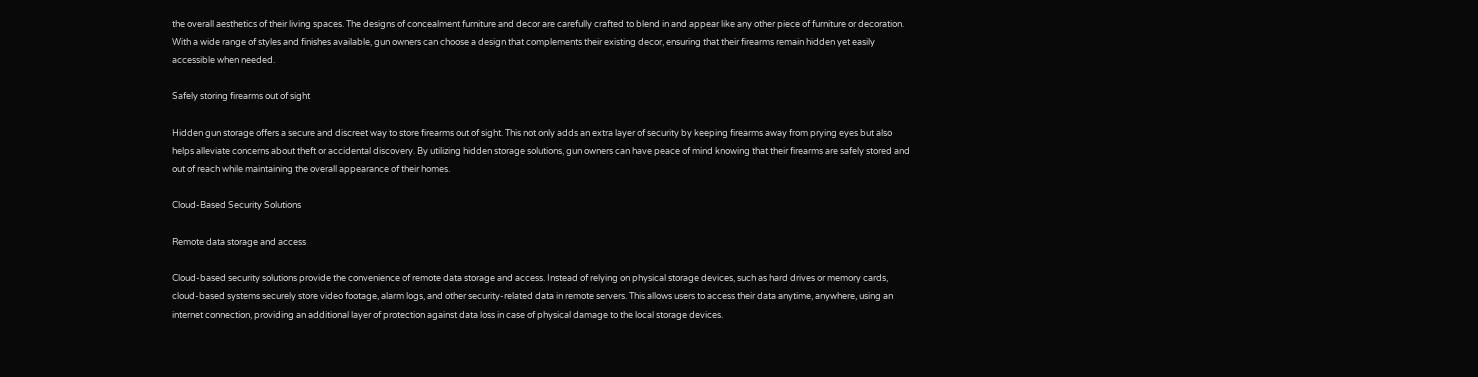the overall aesthetics of their living spaces. The designs of concealment furniture and decor are carefully crafted to blend in and appear like any other piece of furniture or decoration. With a wide range of styles and finishes available, gun owners can choose a design that complements their existing decor, ensuring that their firearms remain hidden yet easily accessible when needed.

Safely storing firearms out of sight

Hidden gun storage offers a secure and discreet way to store firearms out of sight. This not only adds an extra layer of security by keeping firearms away from prying eyes but also helps alleviate concerns about theft or accidental discovery. By utilizing hidden storage solutions, gun owners can have peace of mind knowing that their firearms are safely stored and out of reach while maintaining the overall appearance of their homes.

Cloud-Based Security Solutions

Remote data storage and access

Cloud-based security solutions provide the convenience of remote data storage and access. Instead of relying on physical storage devices, such as hard drives or memory cards, cloud-based systems securely store video footage, alarm logs, and other security-related data in remote servers. This allows users to access their data anytime, anywhere, using an internet connection, providing an additional layer of protection against data loss in case of physical damage to the local storage devices.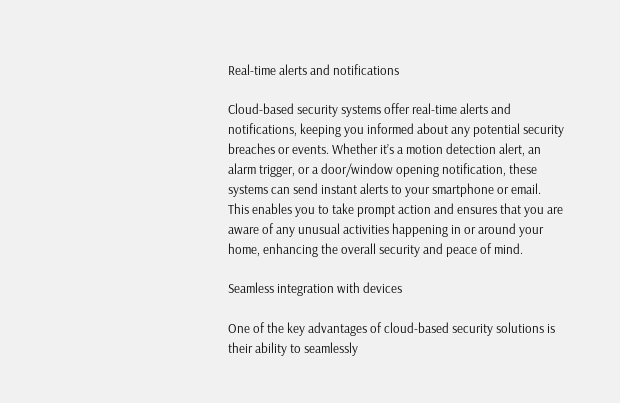Real-time alerts and notifications

Cloud-based security systems offer real-time alerts and notifications, keeping you informed about any potential security breaches or events. Whether it’s a motion detection alert, an alarm trigger, or a door/window opening notification, these systems can send instant alerts to your smartphone or email. This enables you to take prompt action and ensures that you are aware of any unusual activities happening in or around your home, enhancing the overall security and peace of mind.

Seamless integration with devices

One of the key advantages of cloud-based security solutions is their ability to seamlessly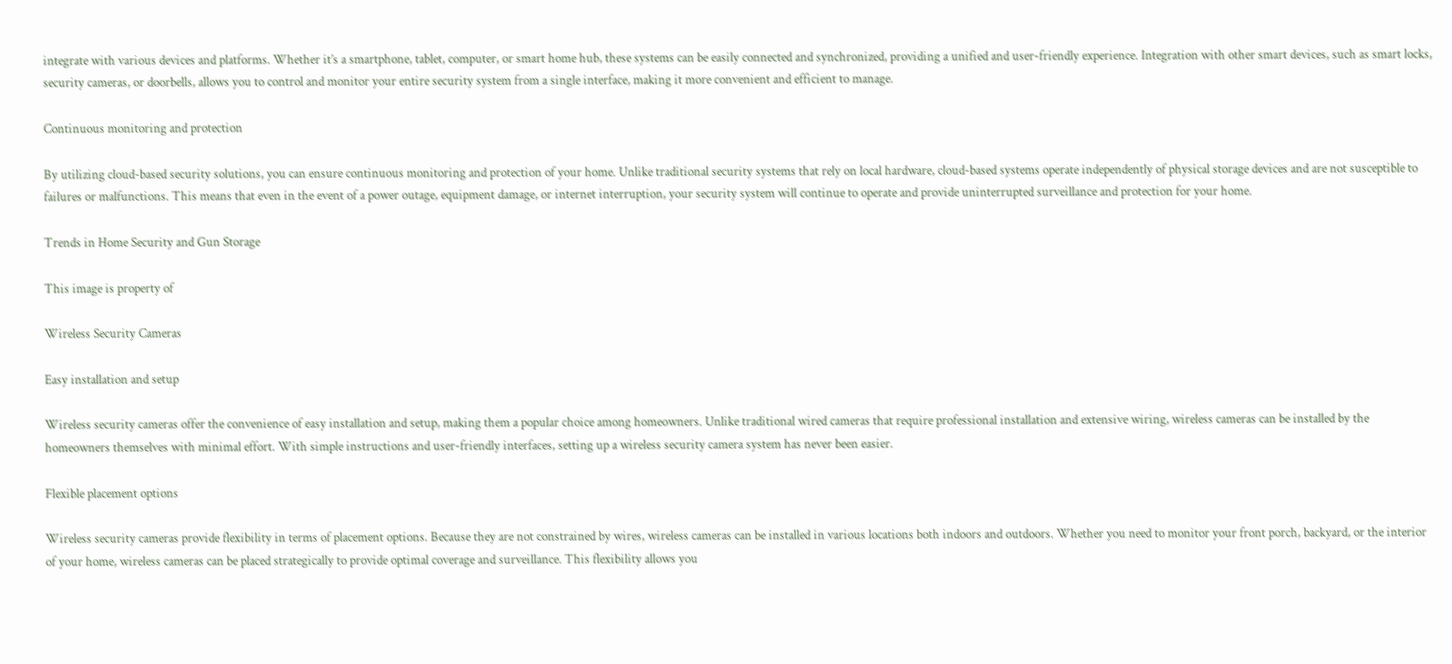integrate with various devices and platforms. Whether it’s a smartphone, tablet, computer, or smart home hub, these systems can be easily connected and synchronized, providing a unified and user-friendly experience. Integration with other smart devices, such as smart locks, security cameras, or doorbells, allows you to control and monitor your entire security system from a single interface, making it more convenient and efficient to manage.

Continuous monitoring and protection

By utilizing cloud-based security solutions, you can ensure continuous monitoring and protection of your home. Unlike traditional security systems that rely on local hardware, cloud-based systems operate independently of physical storage devices and are not susceptible to failures or malfunctions. This means that even in the event of a power outage, equipment damage, or internet interruption, your security system will continue to operate and provide uninterrupted surveillance and protection for your home.

Trends in Home Security and Gun Storage

This image is property of

Wireless Security Cameras

Easy installation and setup

Wireless security cameras offer the convenience of easy installation and setup, making them a popular choice among homeowners. Unlike traditional wired cameras that require professional installation and extensive wiring, wireless cameras can be installed by the homeowners themselves with minimal effort. With simple instructions and user-friendly interfaces, setting up a wireless security camera system has never been easier.

Flexible placement options

Wireless security cameras provide flexibility in terms of placement options. Because they are not constrained by wires, wireless cameras can be installed in various locations both indoors and outdoors. Whether you need to monitor your front porch, backyard, or the interior of your home, wireless cameras can be placed strategically to provide optimal coverage and surveillance. This flexibility allows you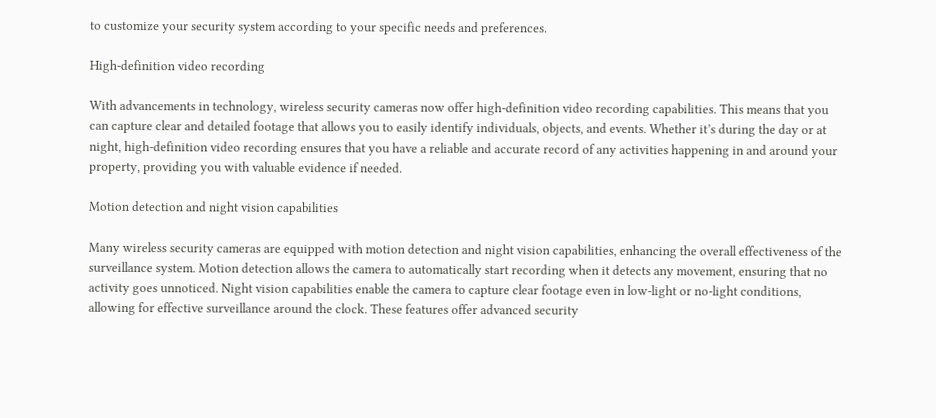to customize your security system according to your specific needs and preferences.

High-definition video recording

With advancements in technology, wireless security cameras now offer high-definition video recording capabilities. This means that you can capture clear and detailed footage that allows you to easily identify individuals, objects, and events. Whether it’s during the day or at night, high-definition video recording ensures that you have a reliable and accurate record of any activities happening in and around your property, providing you with valuable evidence if needed.

Motion detection and night vision capabilities

Many wireless security cameras are equipped with motion detection and night vision capabilities, enhancing the overall effectiveness of the surveillance system. Motion detection allows the camera to automatically start recording when it detects any movement, ensuring that no activity goes unnoticed. Night vision capabilities enable the camera to capture clear footage even in low-light or no-light conditions, allowing for effective surveillance around the clock. These features offer advanced security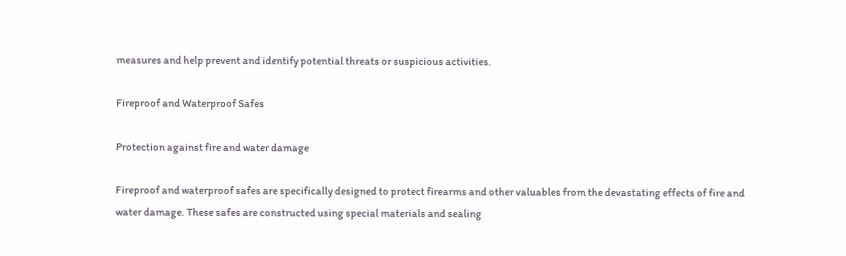measures and help prevent and identify potential threats or suspicious activities.

Fireproof and Waterproof Safes

Protection against fire and water damage

Fireproof and waterproof safes are specifically designed to protect firearms and other valuables from the devastating effects of fire and water damage. These safes are constructed using special materials and sealing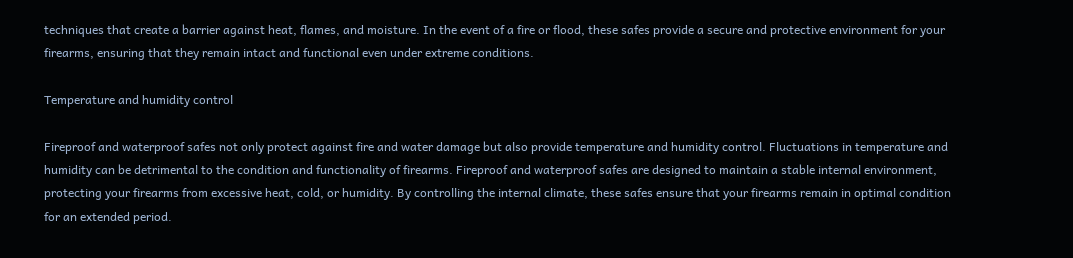techniques that create a barrier against heat, flames, and moisture. In the event of a fire or flood, these safes provide a secure and protective environment for your firearms, ensuring that they remain intact and functional even under extreme conditions.

Temperature and humidity control

Fireproof and waterproof safes not only protect against fire and water damage but also provide temperature and humidity control. Fluctuations in temperature and humidity can be detrimental to the condition and functionality of firearms. Fireproof and waterproof safes are designed to maintain a stable internal environment, protecting your firearms from excessive heat, cold, or humidity. By controlling the internal climate, these safes ensure that your firearms remain in optimal condition for an extended period.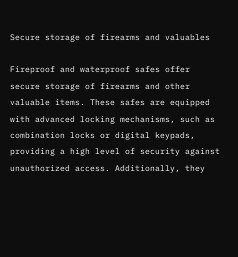Secure storage of firearms and valuables

Fireproof and waterproof safes offer secure storage of firearms and other valuable items. These safes are equipped with advanced locking mechanisms, such as combination locks or digital keypads, providing a high level of security against unauthorized access. Additionally, they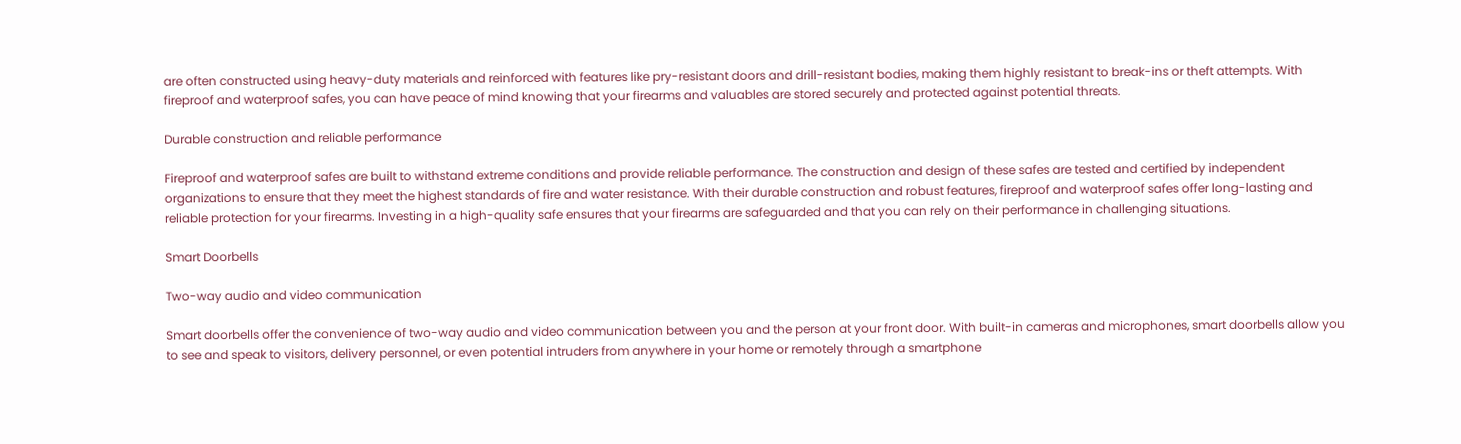are often constructed using heavy-duty materials and reinforced with features like pry-resistant doors and drill-resistant bodies, making them highly resistant to break-ins or theft attempts. With fireproof and waterproof safes, you can have peace of mind knowing that your firearms and valuables are stored securely and protected against potential threats.

Durable construction and reliable performance

Fireproof and waterproof safes are built to withstand extreme conditions and provide reliable performance. The construction and design of these safes are tested and certified by independent organizations to ensure that they meet the highest standards of fire and water resistance. With their durable construction and robust features, fireproof and waterproof safes offer long-lasting and reliable protection for your firearms. Investing in a high-quality safe ensures that your firearms are safeguarded and that you can rely on their performance in challenging situations.

Smart Doorbells

Two-way audio and video communication

Smart doorbells offer the convenience of two-way audio and video communication between you and the person at your front door. With built-in cameras and microphones, smart doorbells allow you to see and speak to visitors, delivery personnel, or even potential intruders from anywhere in your home or remotely through a smartphone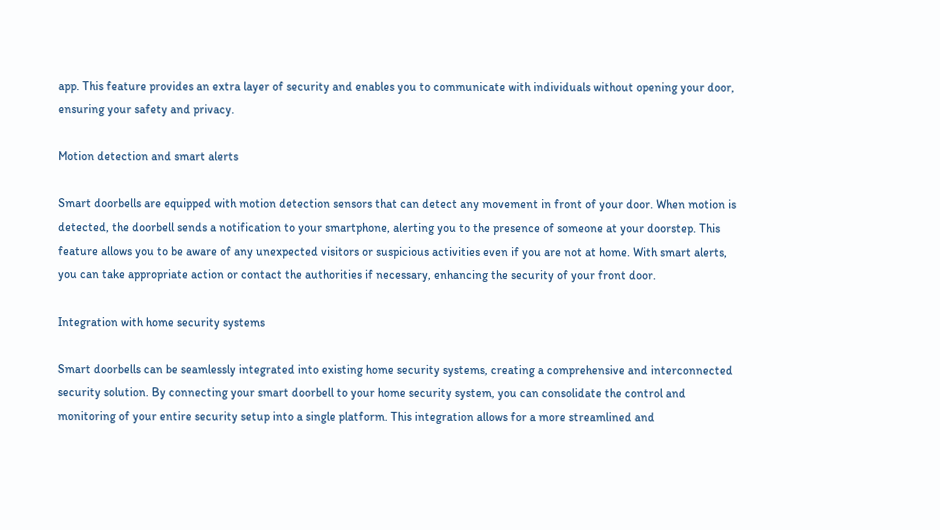app. This feature provides an extra layer of security and enables you to communicate with individuals without opening your door, ensuring your safety and privacy.

Motion detection and smart alerts

Smart doorbells are equipped with motion detection sensors that can detect any movement in front of your door. When motion is detected, the doorbell sends a notification to your smartphone, alerting you to the presence of someone at your doorstep. This feature allows you to be aware of any unexpected visitors or suspicious activities even if you are not at home. With smart alerts, you can take appropriate action or contact the authorities if necessary, enhancing the security of your front door.

Integration with home security systems

Smart doorbells can be seamlessly integrated into existing home security systems, creating a comprehensive and interconnected security solution. By connecting your smart doorbell to your home security system, you can consolidate the control and monitoring of your entire security setup into a single platform. This integration allows for a more streamlined and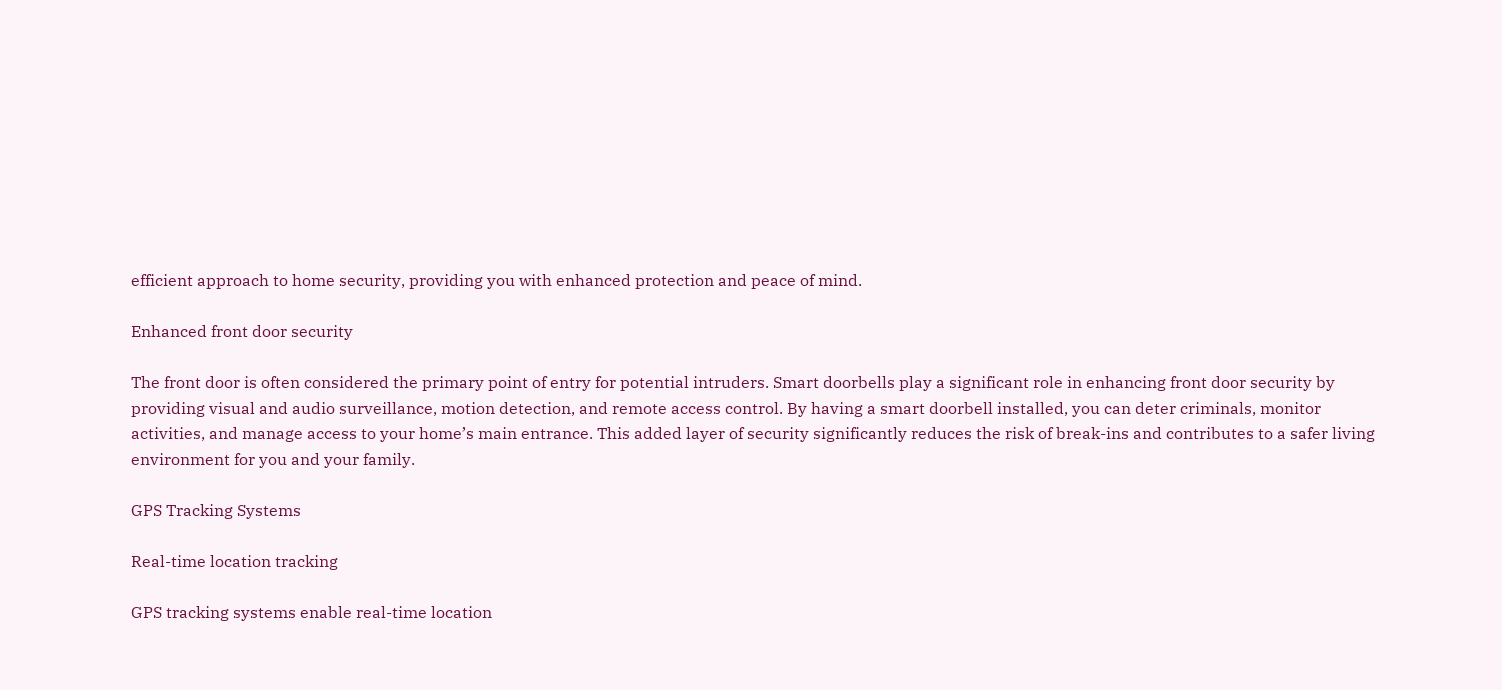efficient approach to home security, providing you with enhanced protection and peace of mind.

Enhanced front door security

The front door is often considered the primary point of entry for potential intruders. Smart doorbells play a significant role in enhancing front door security by providing visual and audio surveillance, motion detection, and remote access control. By having a smart doorbell installed, you can deter criminals, monitor activities, and manage access to your home’s main entrance. This added layer of security significantly reduces the risk of break-ins and contributes to a safer living environment for you and your family.

GPS Tracking Systems

Real-time location tracking

GPS tracking systems enable real-time location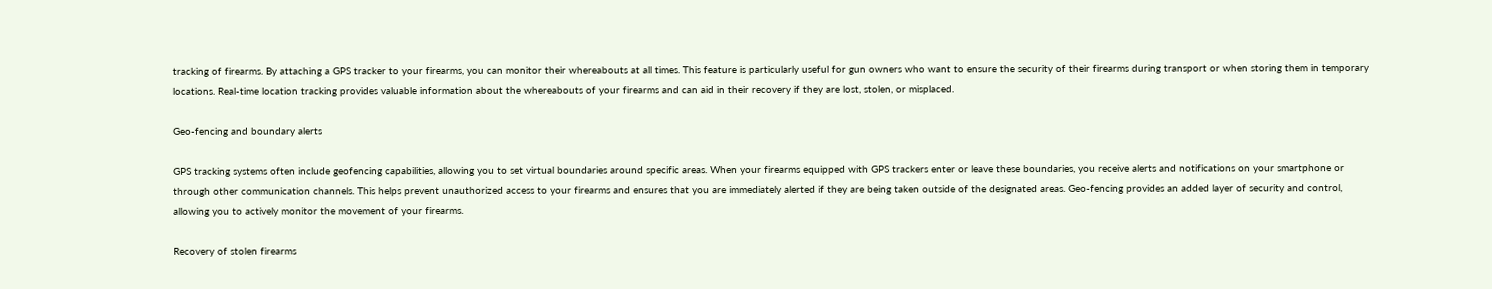tracking of firearms. By attaching a GPS tracker to your firearms, you can monitor their whereabouts at all times. This feature is particularly useful for gun owners who want to ensure the security of their firearms during transport or when storing them in temporary locations. Real-time location tracking provides valuable information about the whereabouts of your firearms and can aid in their recovery if they are lost, stolen, or misplaced.

Geo-fencing and boundary alerts

GPS tracking systems often include geofencing capabilities, allowing you to set virtual boundaries around specific areas. When your firearms equipped with GPS trackers enter or leave these boundaries, you receive alerts and notifications on your smartphone or through other communication channels. This helps prevent unauthorized access to your firearms and ensures that you are immediately alerted if they are being taken outside of the designated areas. Geo-fencing provides an added layer of security and control, allowing you to actively monitor the movement of your firearms.

Recovery of stolen firearms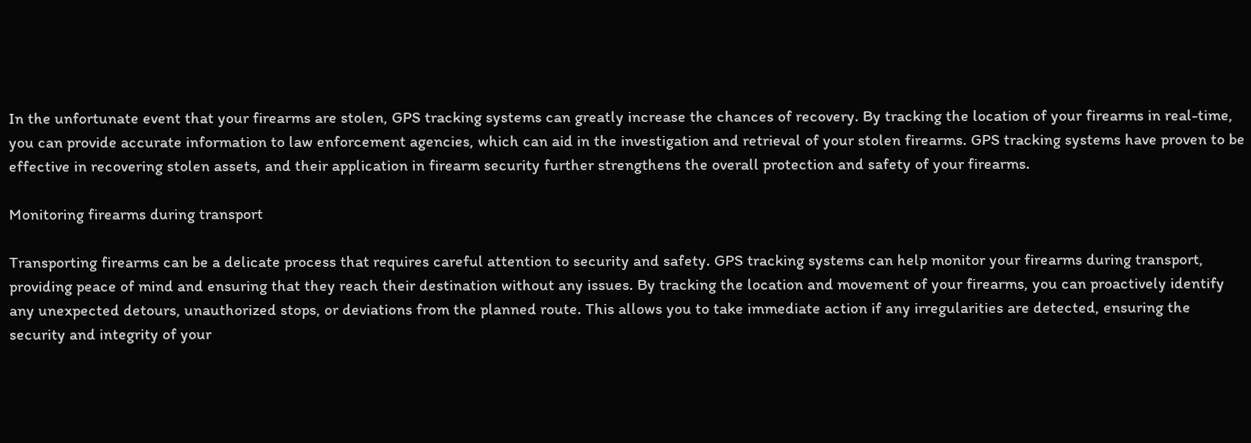In the unfortunate event that your firearms are stolen, GPS tracking systems can greatly increase the chances of recovery. By tracking the location of your firearms in real-time, you can provide accurate information to law enforcement agencies, which can aid in the investigation and retrieval of your stolen firearms. GPS tracking systems have proven to be effective in recovering stolen assets, and their application in firearm security further strengthens the overall protection and safety of your firearms.

Monitoring firearms during transport

Transporting firearms can be a delicate process that requires careful attention to security and safety. GPS tracking systems can help monitor your firearms during transport, providing peace of mind and ensuring that they reach their destination without any issues. By tracking the location and movement of your firearms, you can proactively identify any unexpected detours, unauthorized stops, or deviations from the planned route. This allows you to take immediate action if any irregularities are detected, ensuring the security and integrity of your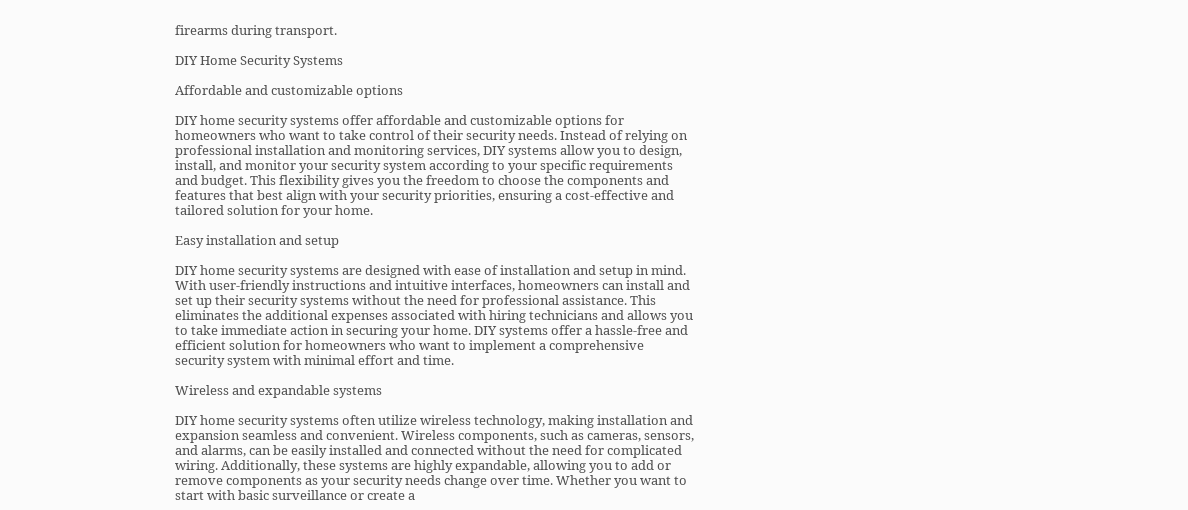firearms during transport.

DIY Home Security Systems

Affordable and customizable options

DIY home security systems offer affordable and customizable options for homeowners who want to take control of their security needs. Instead of relying on professional installation and monitoring services, DIY systems allow you to design, install, and monitor your security system according to your specific requirements and budget. This flexibility gives you the freedom to choose the components and features that best align with your security priorities, ensuring a cost-effective and tailored solution for your home.

Easy installation and setup

DIY home security systems are designed with ease of installation and setup in mind. With user-friendly instructions and intuitive interfaces, homeowners can install and set up their security systems without the need for professional assistance. This eliminates the additional expenses associated with hiring technicians and allows you to take immediate action in securing your home. DIY systems offer a hassle-free and efficient solution for homeowners who want to implement a comprehensive security system with minimal effort and time.

Wireless and expandable systems

DIY home security systems often utilize wireless technology, making installation and expansion seamless and convenient. Wireless components, such as cameras, sensors, and alarms, can be easily installed and connected without the need for complicated wiring. Additionally, these systems are highly expandable, allowing you to add or remove components as your security needs change over time. Whether you want to start with basic surveillance or create a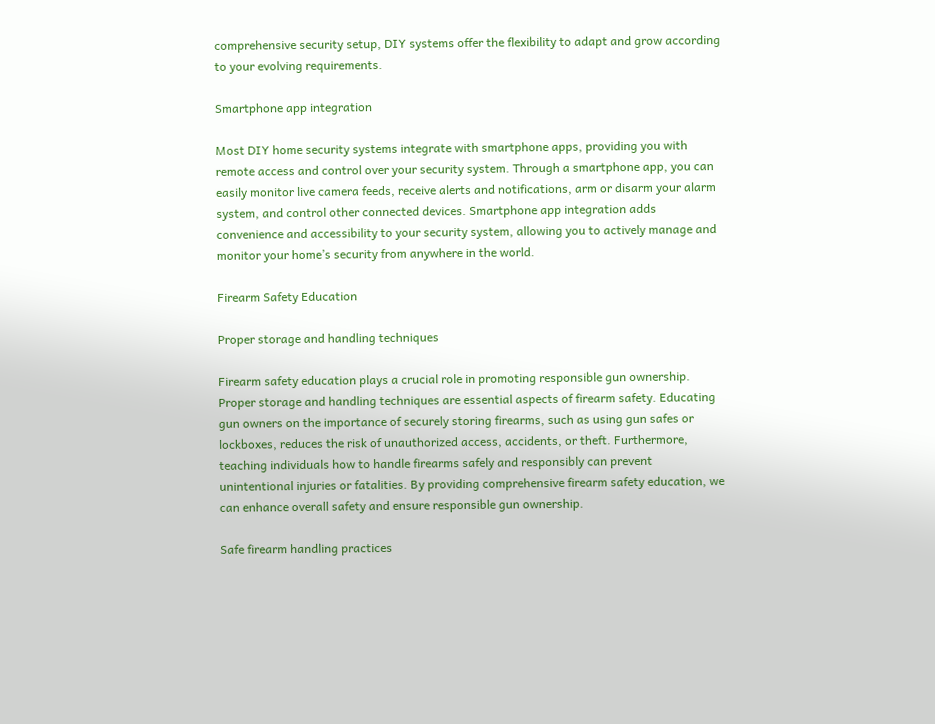comprehensive security setup, DIY systems offer the flexibility to adapt and grow according to your evolving requirements.

Smartphone app integration

Most DIY home security systems integrate with smartphone apps, providing you with remote access and control over your security system. Through a smartphone app, you can easily monitor live camera feeds, receive alerts and notifications, arm or disarm your alarm system, and control other connected devices. Smartphone app integration adds convenience and accessibility to your security system, allowing you to actively manage and monitor your home’s security from anywhere in the world.

Firearm Safety Education

Proper storage and handling techniques

Firearm safety education plays a crucial role in promoting responsible gun ownership. Proper storage and handling techniques are essential aspects of firearm safety. Educating gun owners on the importance of securely storing firearms, such as using gun safes or lockboxes, reduces the risk of unauthorized access, accidents, or theft. Furthermore, teaching individuals how to handle firearms safely and responsibly can prevent unintentional injuries or fatalities. By providing comprehensive firearm safety education, we can enhance overall safety and ensure responsible gun ownership.

Safe firearm handling practices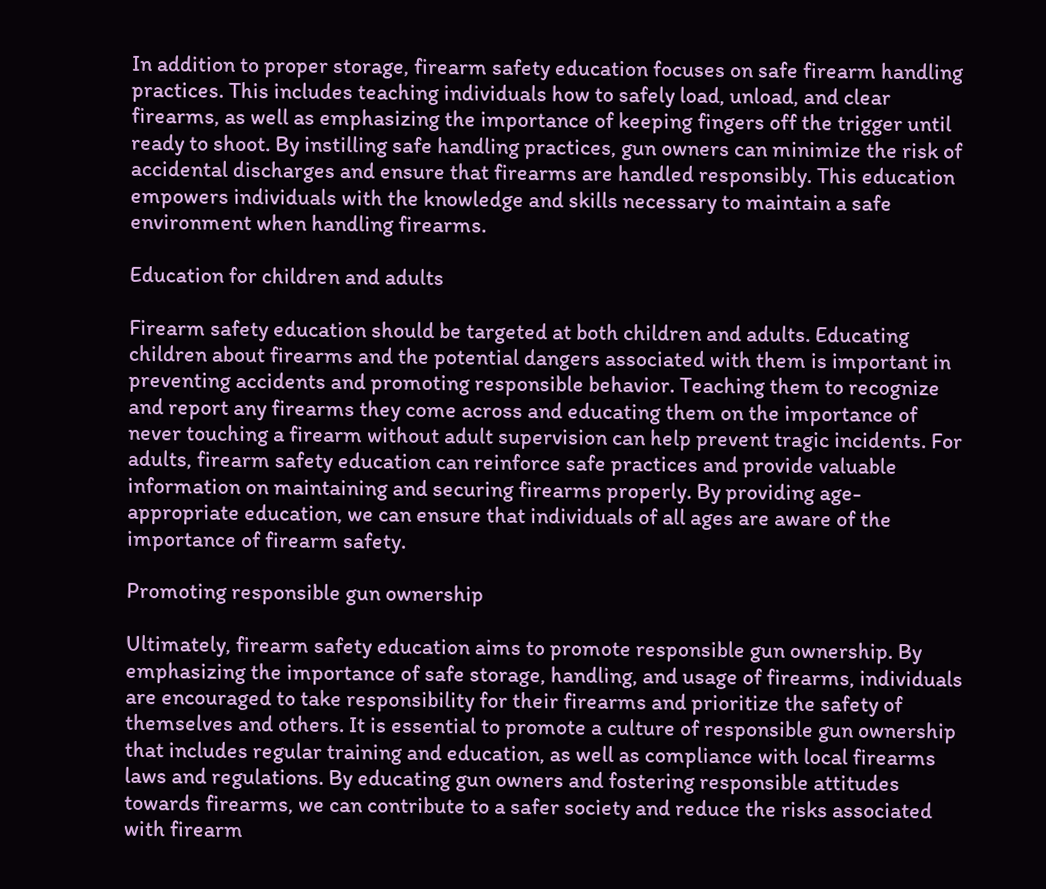In addition to proper storage, firearm safety education focuses on safe firearm handling practices. This includes teaching individuals how to safely load, unload, and clear firearms, as well as emphasizing the importance of keeping fingers off the trigger until ready to shoot. By instilling safe handling practices, gun owners can minimize the risk of accidental discharges and ensure that firearms are handled responsibly. This education empowers individuals with the knowledge and skills necessary to maintain a safe environment when handling firearms.

Education for children and adults

Firearm safety education should be targeted at both children and adults. Educating children about firearms and the potential dangers associated with them is important in preventing accidents and promoting responsible behavior. Teaching them to recognize and report any firearms they come across and educating them on the importance of never touching a firearm without adult supervision can help prevent tragic incidents. For adults, firearm safety education can reinforce safe practices and provide valuable information on maintaining and securing firearms properly. By providing age-appropriate education, we can ensure that individuals of all ages are aware of the importance of firearm safety.

Promoting responsible gun ownership

Ultimately, firearm safety education aims to promote responsible gun ownership. By emphasizing the importance of safe storage, handling, and usage of firearms, individuals are encouraged to take responsibility for their firearms and prioritize the safety of themselves and others. It is essential to promote a culture of responsible gun ownership that includes regular training and education, as well as compliance with local firearms laws and regulations. By educating gun owners and fostering responsible attitudes towards firearms, we can contribute to a safer society and reduce the risks associated with firearm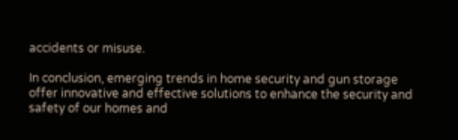accidents or misuse.

In conclusion, emerging trends in home security and gun storage offer innovative and effective solutions to enhance the security and safety of our homes and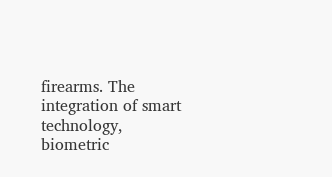firearms. The integration of smart technology, biometric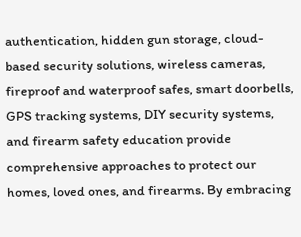authentication, hidden gun storage, cloud-based security solutions, wireless cameras, fireproof and waterproof safes, smart doorbells, GPS tracking systems, DIY security systems, and firearm safety education provide comprehensive approaches to protect our homes, loved ones, and firearms. By embracing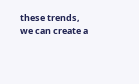these trends, we can create a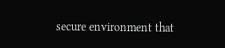secure environment that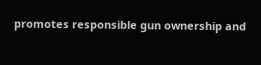promotes responsible gun ownership and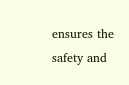ensures the safety and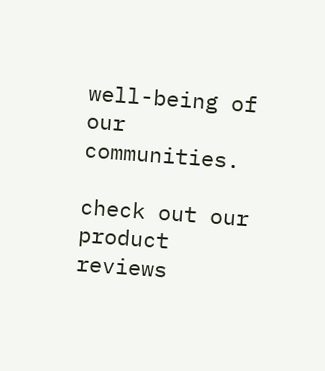well-being of our communities.

check out our product reviews